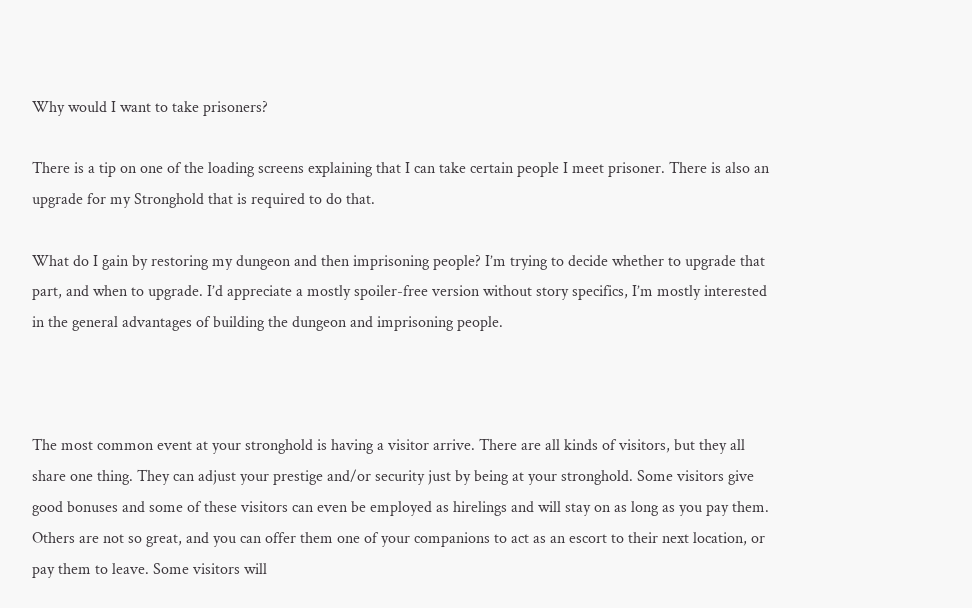Why would I want to take prisoners?

There is a tip on one of the loading screens explaining that I can take certain people I meet prisoner. There is also an upgrade for my Stronghold that is required to do that.

What do I gain by restoring my dungeon and then imprisoning people? I’m trying to decide whether to upgrade that part, and when to upgrade. I’d appreciate a mostly spoiler-free version without story specifics, I’m mostly interested in the general advantages of building the dungeon and imprisoning people.



The most common event at your stronghold is having a visitor arrive. There are all kinds of visitors, but they all share one thing. They can adjust your prestige and/or security just by being at your stronghold. Some visitors give good bonuses and some of these visitors can even be employed as hirelings and will stay on as long as you pay them. Others are not so great, and you can offer them one of your companions to act as an escort to their next location, or pay them to leave. Some visitors will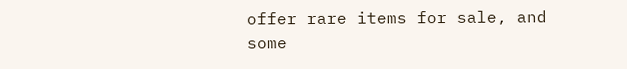offer rare items for sale, and some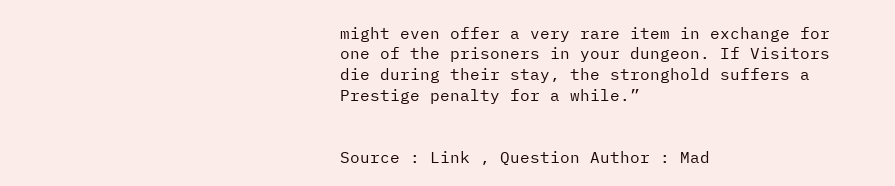might even offer a very rare item in exchange for one of the prisoners in your dungeon. If Visitors die during their stay, the stronghold suffers a Prestige penalty for a while.”


Source : Link , Question Author : Mad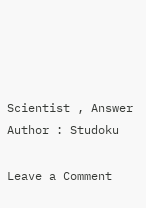Scientist , Answer Author : Studoku

Leave a Comment